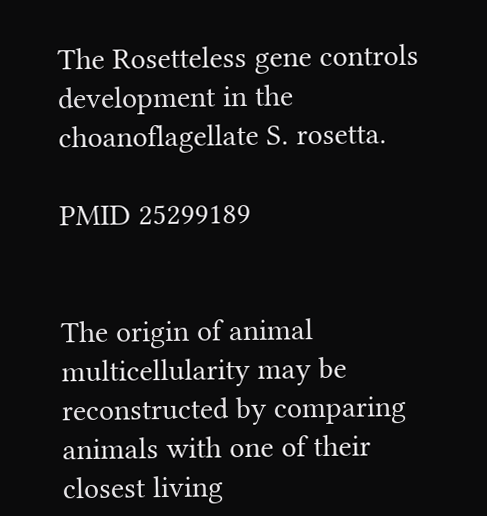The Rosetteless gene controls development in the choanoflagellate S. rosetta.

PMID 25299189


The origin of animal multicellularity may be reconstructed by comparing animals with one of their closest living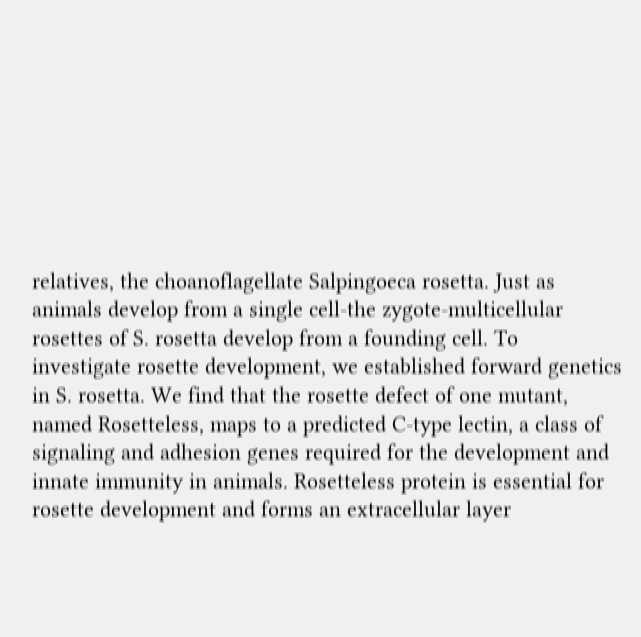relatives, the choanoflagellate Salpingoeca rosetta. Just as animals develop from a single cell-the zygote-multicellular rosettes of S. rosetta develop from a founding cell. To investigate rosette development, we established forward genetics in S. rosetta. We find that the rosette defect of one mutant, named Rosetteless, maps to a predicted C-type lectin, a class of signaling and adhesion genes required for the development and innate immunity in animals. Rosetteless protein is essential for rosette development and forms an extracellular layer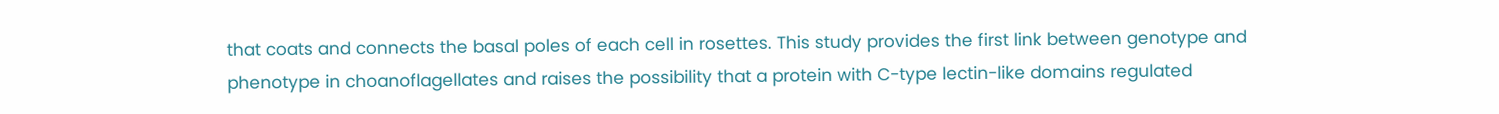that coats and connects the basal poles of each cell in rosettes. This study provides the first link between genotype and phenotype in choanoflagellates and raises the possibility that a protein with C-type lectin-like domains regulated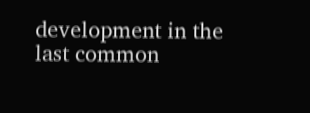development in the last common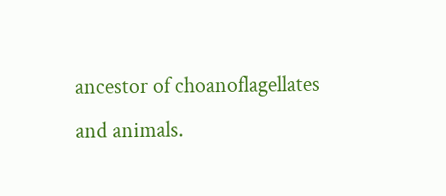ancestor of choanoflagellates and animals.